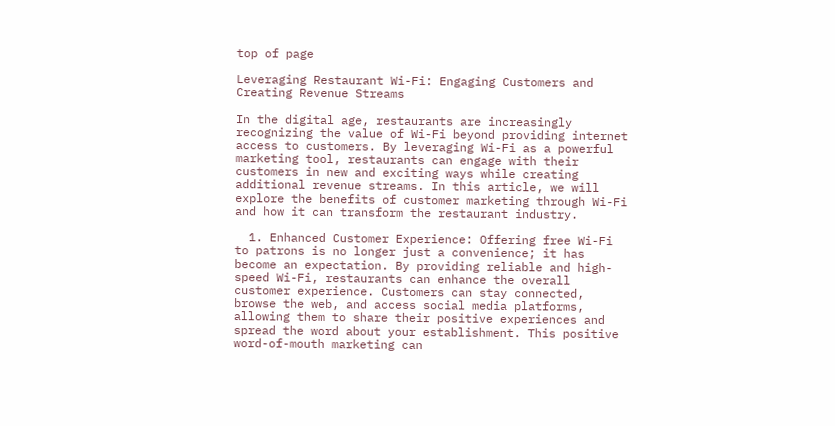top of page

Leveraging Restaurant Wi-Fi: Engaging Customers and Creating Revenue Streams

In the digital age, restaurants are increasingly recognizing the value of Wi-Fi beyond providing internet access to customers. By leveraging Wi-Fi as a powerful marketing tool, restaurants can engage with their customers in new and exciting ways while creating additional revenue streams. In this article, we will explore the benefits of customer marketing through Wi-Fi and how it can transform the restaurant industry.

  1. Enhanced Customer Experience: Offering free Wi-Fi to patrons is no longer just a convenience; it has become an expectation. By providing reliable and high-speed Wi-Fi, restaurants can enhance the overall customer experience. Customers can stay connected, browse the web, and access social media platforms, allowing them to share their positive experiences and spread the word about your establishment. This positive word-of-mouth marketing can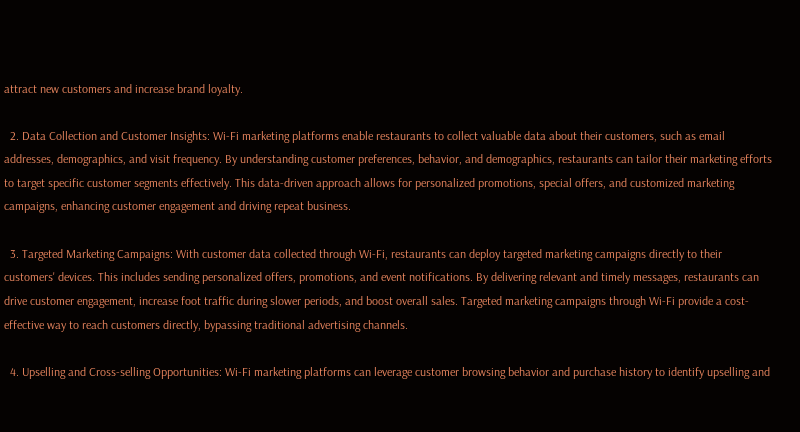attract new customers and increase brand loyalty.

  2. Data Collection and Customer Insights: Wi-Fi marketing platforms enable restaurants to collect valuable data about their customers, such as email addresses, demographics, and visit frequency. By understanding customer preferences, behavior, and demographics, restaurants can tailor their marketing efforts to target specific customer segments effectively. This data-driven approach allows for personalized promotions, special offers, and customized marketing campaigns, enhancing customer engagement and driving repeat business.

  3. Targeted Marketing Campaigns: With customer data collected through Wi-Fi, restaurants can deploy targeted marketing campaigns directly to their customers' devices. This includes sending personalized offers, promotions, and event notifications. By delivering relevant and timely messages, restaurants can drive customer engagement, increase foot traffic during slower periods, and boost overall sales. Targeted marketing campaigns through Wi-Fi provide a cost-effective way to reach customers directly, bypassing traditional advertising channels.

  4. Upselling and Cross-selling Opportunities: Wi-Fi marketing platforms can leverage customer browsing behavior and purchase history to identify upselling and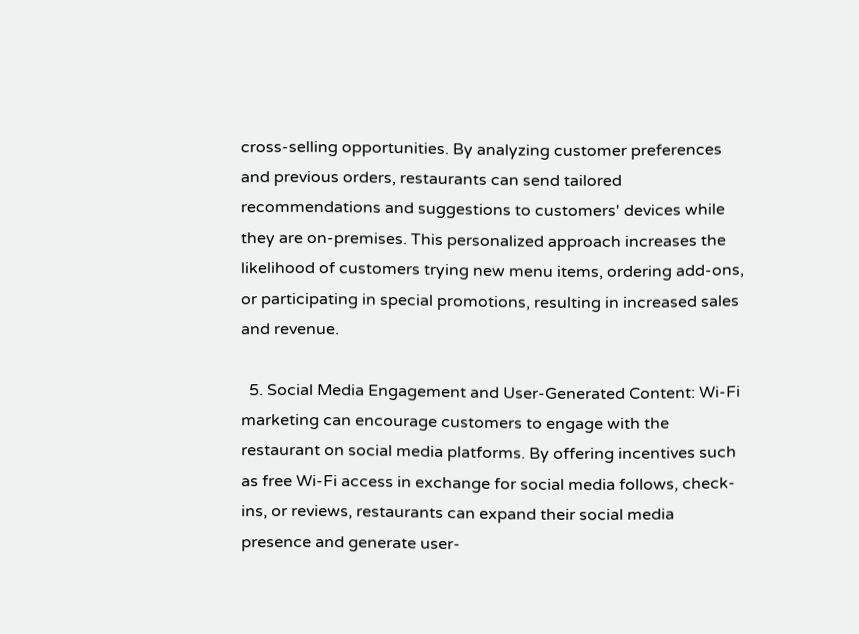cross-selling opportunities. By analyzing customer preferences and previous orders, restaurants can send tailored recommendations and suggestions to customers' devices while they are on-premises. This personalized approach increases the likelihood of customers trying new menu items, ordering add-ons, or participating in special promotions, resulting in increased sales and revenue.

  5. Social Media Engagement and User-Generated Content: Wi-Fi marketing can encourage customers to engage with the restaurant on social media platforms. By offering incentives such as free Wi-Fi access in exchange for social media follows, check-ins, or reviews, restaurants can expand their social media presence and generate user-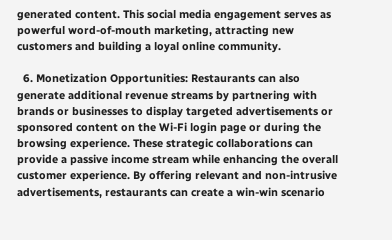generated content. This social media engagement serves as powerful word-of-mouth marketing, attracting new customers and building a loyal online community.

  6. Monetization Opportunities: Restaurants can also generate additional revenue streams by partnering with brands or businesses to display targeted advertisements or sponsored content on the Wi-Fi login page or during the browsing experience. These strategic collaborations can provide a passive income stream while enhancing the overall customer experience. By offering relevant and non-intrusive advertisements, restaurants can create a win-win scenario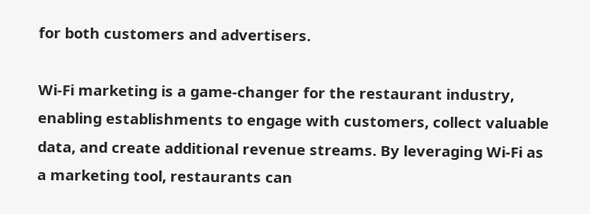for both customers and advertisers.

Wi-Fi marketing is a game-changer for the restaurant industry, enabling establishments to engage with customers, collect valuable data, and create additional revenue streams. By leveraging Wi-Fi as a marketing tool, restaurants can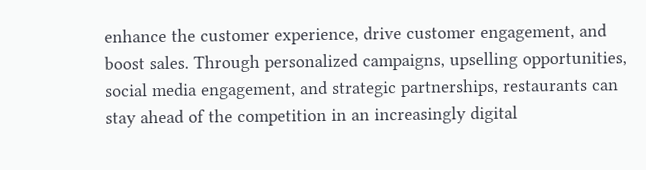enhance the customer experience, drive customer engagement, and boost sales. Through personalized campaigns, upselling opportunities, social media engagement, and strategic partnerships, restaurants can stay ahead of the competition in an increasingly digital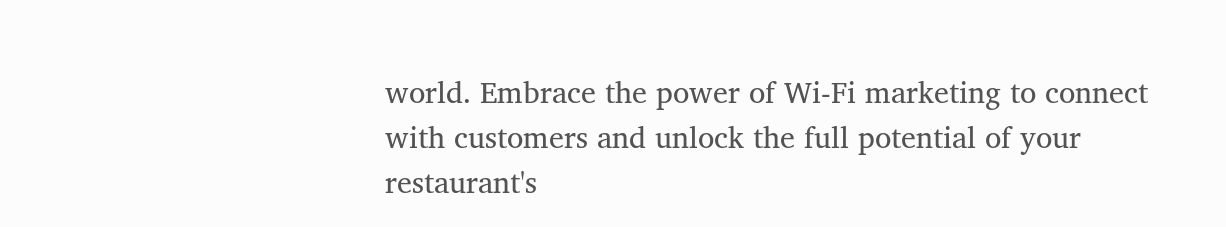world. Embrace the power of Wi-Fi marketing to connect with customers and unlock the full potential of your restaurant's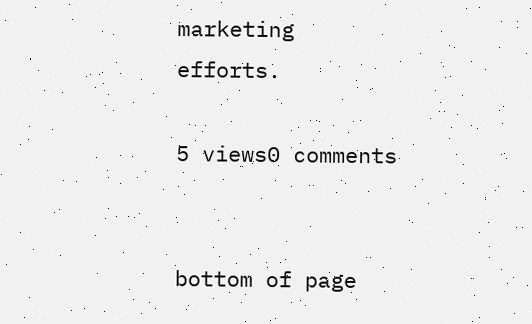marketing efforts.

5 views0 comments


bottom of page